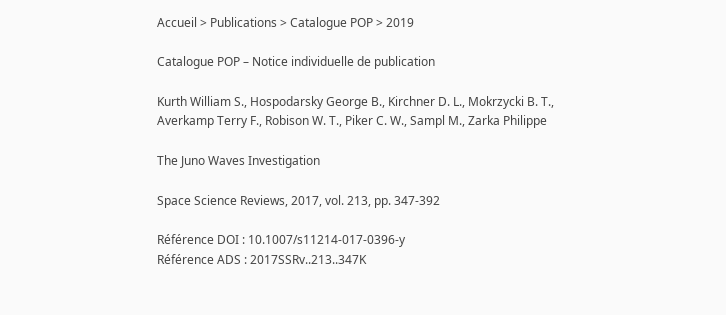Accueil > Publications > Catalogue POP > 2019

Catalogue POP – Notice individuelle de publication

Kurth William S., Hospodarsky George B., Kirchner D. L., Mokrzycki B. T., Averkamp Terry F., Robison W. T., Piker C. W., Sampl M., Zarka Philippe

The Juno Waves Investigation

Space Science Reviews, 2017, vol. 213, pp. 347-392

Référence DOI : 10.1007/s11214-017-0396-y
Référence ADS : 2017SSRv..213..347K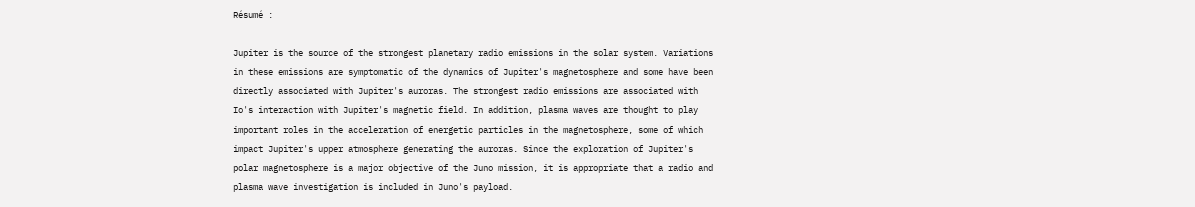Résumé :

Jupiter is the source of the strongest planetary radio emissions in the solar system. Variations in these emissions are symptomatic of the dynamics of Jupiter's magnetosphere and some have been directly associated with Jupiter's auroras. The strongest radio emissions are associated with Io's interaction with Jupiter's magnetic field. In addition, plasma waves are thought to play important roles in the acceleration of energetic particles in the magnetosphere, some of which impact Jupiter's upper atmosphere generating the auroras. Since the exploration of Jupiter's polar magnetosphere is a major objective of the Juno mission, it is appropriate that a radio and plasma wave investigation is included in Juno's payload.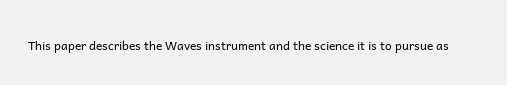This paper describes the Waves instrument and the science it is to pursue as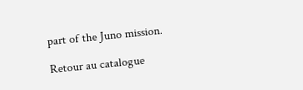part of the Juno mission.

Retour au catalogue